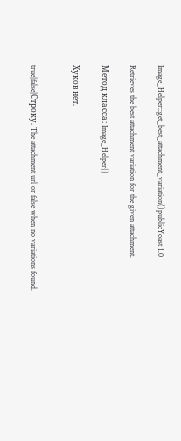Image_Helper::get_best_attachment_variation()publicYoast 1.0

Retrieves the best attachment variation for the given attachment.

Метод класса: Image_Helper{}

Хуков нет.


true|false|Строку. The attachment url or false when no variations found.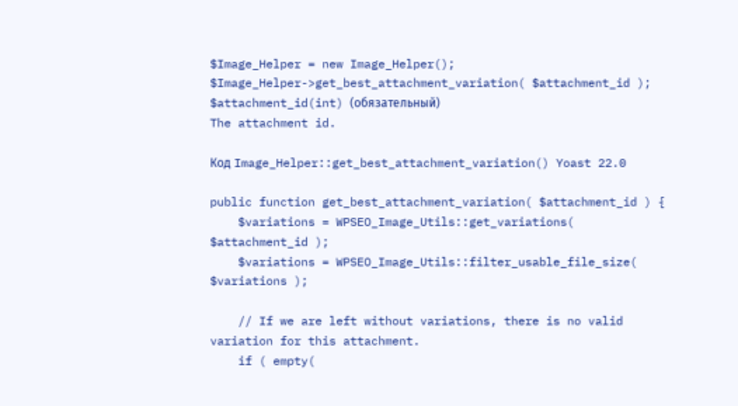$Image_Helper = new Image_Helper();
$Image_Helper->get_best_attachment_variation( $attachment_id );
$attachment_id(int) (обязательный)
The attachment id.

Код Image_Helper::get_best_attachment_variation() Yoast 22.0

public function get_best_attachment_variation( $attachment_id ) {
    $variations = WPSEO_Image_Utils::get_variations( $attachment_id );
    $variations = WPSEO_Image_Utils::filter_usable_file_size( $variations );

    // If we are left without variations, there is no valid variation for this attachment.
    if ( empty(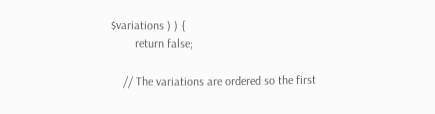$variations ) ) {
        return false;

    // The variations are ordered so the first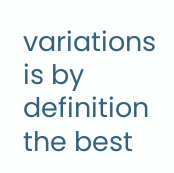variations is by definition the best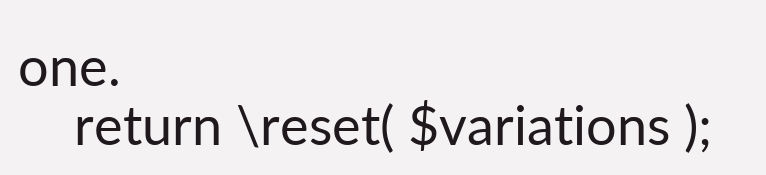one.
    return \reset( $variations );